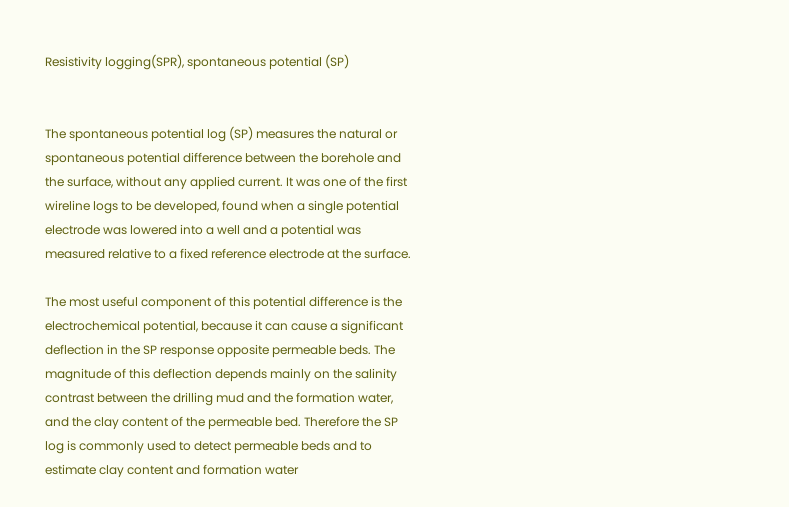Resistivity logging(SPR), spontaneous potential (SP)


The spontaneous potential log (SP) measures the natural or spontaneous potential difference between the borehole and the surface, without any applied current. It was one of the first wireline logs to be developed, found when a single potential electrode was lowered into a well and a potential was measured relative to a fixed reference electrode at the surface.

The most useful component of this potential difference is the electrochemical potential, because it can cause a significant deflection in the SP response opposite permeable beds. The magnitude of this deflection depends mainly on the salinity contrast between the drilling mud and the formation water, and the clay content of the permeable bed. Therefore the SP log is commonly used to detect permeable beds and to estimate clay content and formation water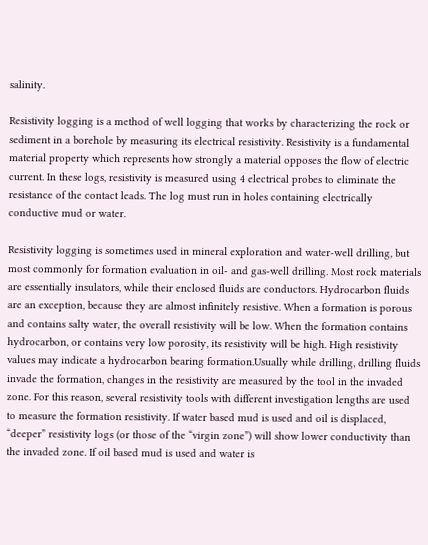salinity.

Resistivity logging is a method of well logging that works by characterizing the rock or sediment in a borehole by measuring its electrical resistivity. Resistivity is a fundamental material property which represents how strongly a material opposes the flow of electric current. In these logs, resistivity is measured using 4 electrical probes to eliminate the resistance of the contact leads. The log must run in holes containing electrically conductive mud or water.

Resistivity logging is sometimes used in mineral exploration and water-well drilling, but most commonly for formation evaluation in oil- and gas-well drilling. Most rock materials are essentially insulators, while their enclosed fluids are conductors. Hydrocarbon fluids are an exception, because they are almost infinitely resistive. When a formation is porous and contains salty water, the overall resistivity will be low. When the formation contains hydrocarbon, or contains very low porosity, its resistivity will be high. High resistivity values may indicate a hydrocarbon bearing formation.Usually while drilling, drilling fluids invade the formation, changes in the resistivity are measured by the tool in the invaded zone. For this reason, several resistivity tools with different investigation lengths are used to measure the formation resistivity. If water based mud is used and oil is displaced, “deeper” resistivity logs (or those of the “virgin zone”) will show lower conductivity than the invaded zone. If oil based mud is used and water is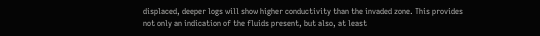displaced, deeper logs will show higher conductivity than the invaded zone. This provides not only an indication of the fluids present, but also, at least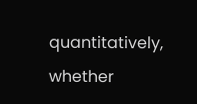quantitatively, whether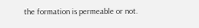the formation is permeable or not.